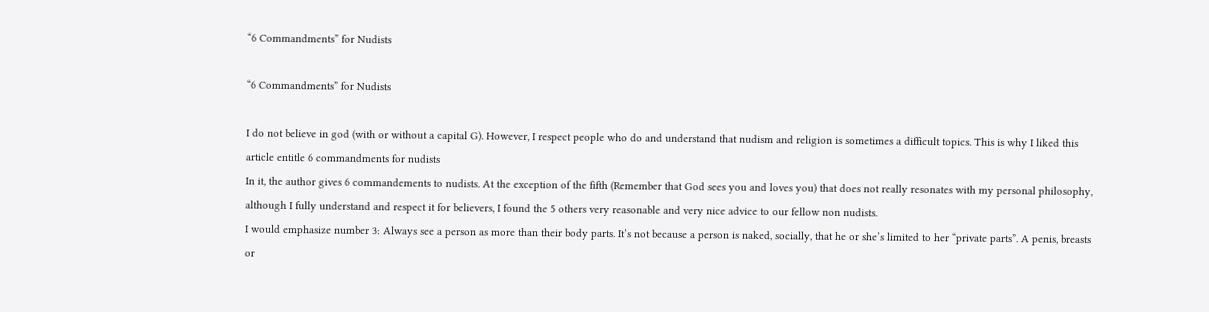“6 Commandments” for Nudists

“6 Commandments” for Nudists

I do not believe in god (with or without a capital G). However, I respect people who do and understand that nudism and religion is sometimes a difficult topics. This is why I liked this article entitle 6 commandments for nudists
In it, the author gives 6 commandements to nudists. At the exception of the fifth (Remember that God sees you and loves you) that does not really resonates with my personal philosophy, although I fully understand and respect it for believers, I found the 5 others very reasonable and very nice advice to our fellow non nudists.
I would emphasize number 3: Always see a person as more than their body parts. It’s not because a person is naked, socially, that he or she’s limited to her “private parts”. A penis, breasts or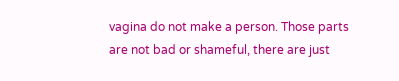vagina do not make a person. Those parts are not bad or shameful, there are just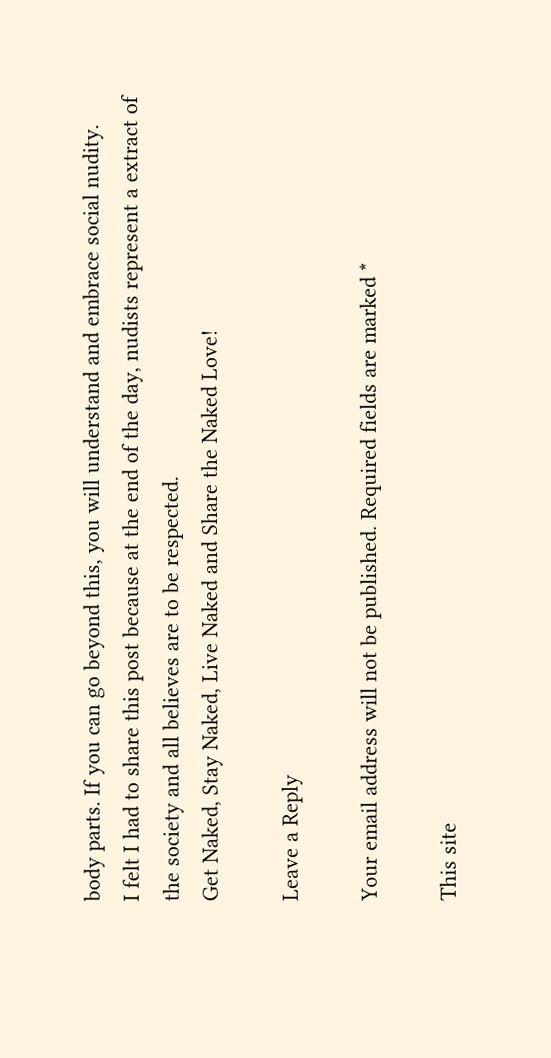body parts. If you can go beyond this, you will understand and embrace social nudity.
I felt I had to share this post because at the end of the day, nudists represent a extract of the society and all believes are to be respected.
Get Naked, Stay Naked, Live Naked and Share the Naked Love!

Leave a Reply

Your email address will not be published. Required fields are marked *

This site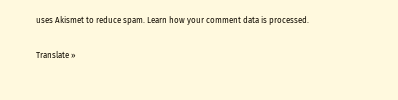uses Akismet to reduce spam. Learn how your comment data is processed.

Translate »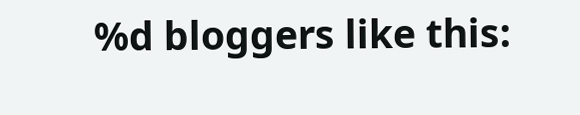%d bloggers like this: